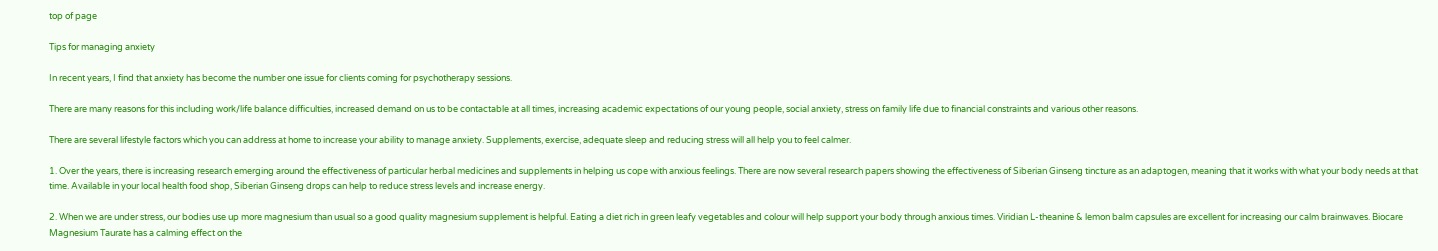top of page

Tips for managing anxiety

In recent years, I find that anxiety has become the number one issue for clients coming for psychotherapy sessions.

There are many reasons for this including work/life balance difficulties, increased demand on us to be contactable at all times, increasing academic expectations of our young people, social anxiety, stress on family life due to financial constraints and various other reasons.

There are several lifestyle factors which you can address at home to increase your ability to manage anxiety. Supplements, exercise, adequate sleep and reducing stress will all help you to feel calmer.

1. Over the years, there is increasing research emerging around the effectiveness of particular herbal medicines and supplements in helping us cope with anxious feelings. There are now several research papers showing the effectiveness of Siberian Ginseng tincture as an adaptogen, meaning that it works with what your body needs at that time. Available in your local health food shop, Siberian Ginseng drops can help to reduce stress levels and increase energy.

2. When we are under stress, our bodies use up more magnesium than usual so a good quality magnesium supplement is helpful. Eating a diet rich in green leafy vegetables and colour will help support your body through anxious times. Viridian L-theanine & lemon balm capsules are excellent for increasing our calm brainwaves. Biocare Magnesium Taurate has a calming effect on the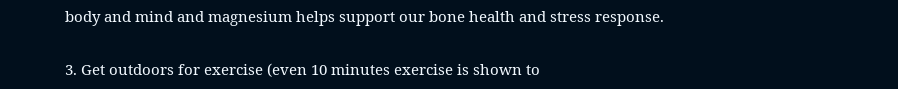body and mind and magnesium helps support our bone health and stress response.

3. Get outdoors for exercise (even 10 minutes exercise is shown to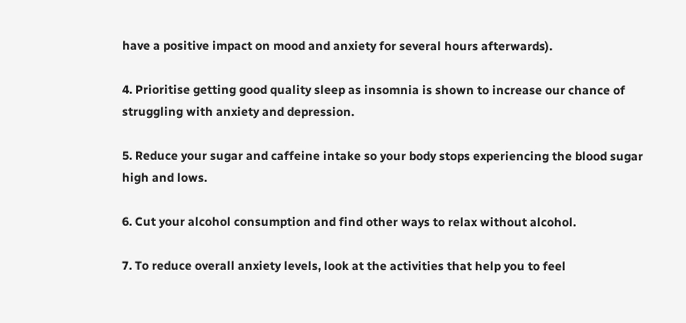have a positive impact on mood and anxiety for several hours afterwards).

4. Prioritise getting good quality sleep as insomnia is shown to increase our chance of struggling with anxiety and depression.

5. Reduce your sugar and caffeine intake so your body stops experiencing the blood sugar high and lows.

6. Cut your alcohol consumption and find other ways to relax without alcohol.

7. To reduce overall anxiety levels, look at the activities that help you to feel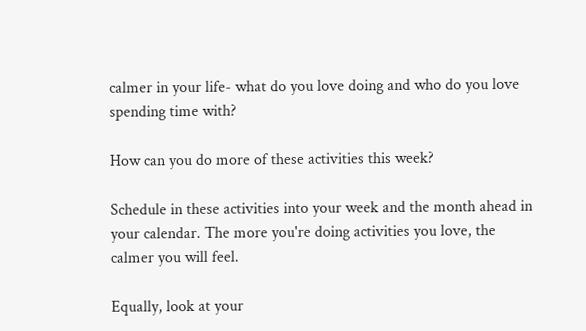calmer in your life- what do you love doing and who do you love spending time with?

How can you do more of these activities this week?

Schedule in these activities into your week and the month ahead in your calendar. The more you're doing activities you love, the calmer you will feel.

Equally, look at your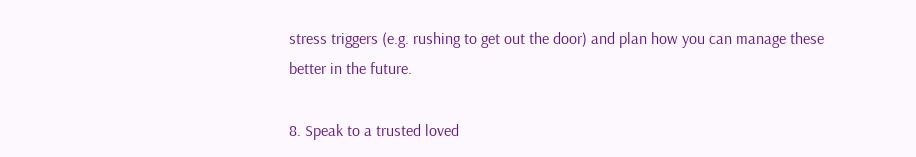stress triggers (e.g. rushing to get out the door) and plan how you can manage these better in the future.

8. Speak to a trusted loved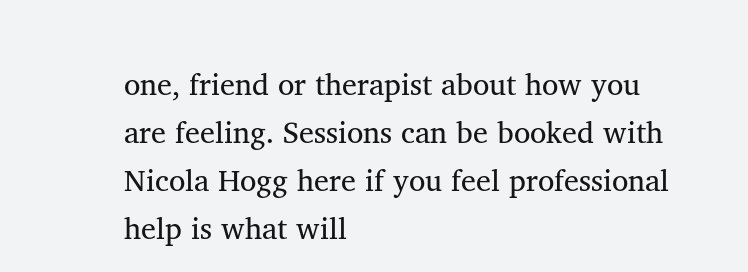one, friend or therapist about how you are feeling. Sessions can be booked with Nicola Hogg here if you feel professional help is what will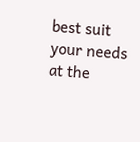best suit your needs at the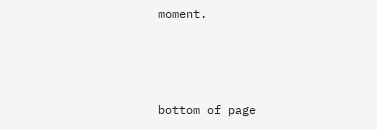moment.



bottom of page